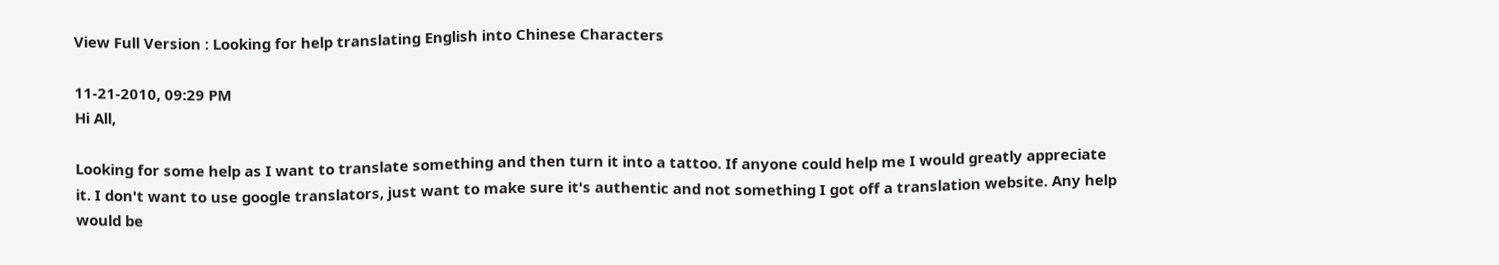View Full Version : Looking for help translating English into Chinese Characters

11-21-2010, 09:29 PM
Hi All,

Looking for some help as I want to translate something and then turn it into a tattoo. If anyone could help me I would greatly appreciate it. I don't want to use google translators, just want to make sure it's authentic and not something I got off a translation website. Any help would be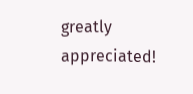greatly appreciated!